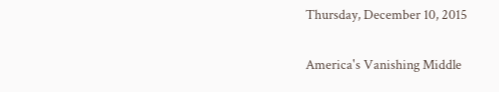Thursday, December 10, 2015

America's Vanishing Middle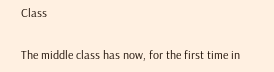Class

The middle class has now, for the first time in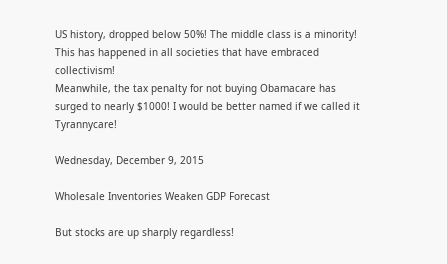US history, dropped below 50%! The middle class is a minority! This has happened in all societies that have embraced collectivism!
Meanwhile, the tax penalty for not buying Obamacare has surged to nearly $1000! I would be better named if we called it Tyrannycare!

Wednesday, December 9, 2015

Wholesale Inventories Weaken GDP Forecast

But stocks are up sharply regardless!